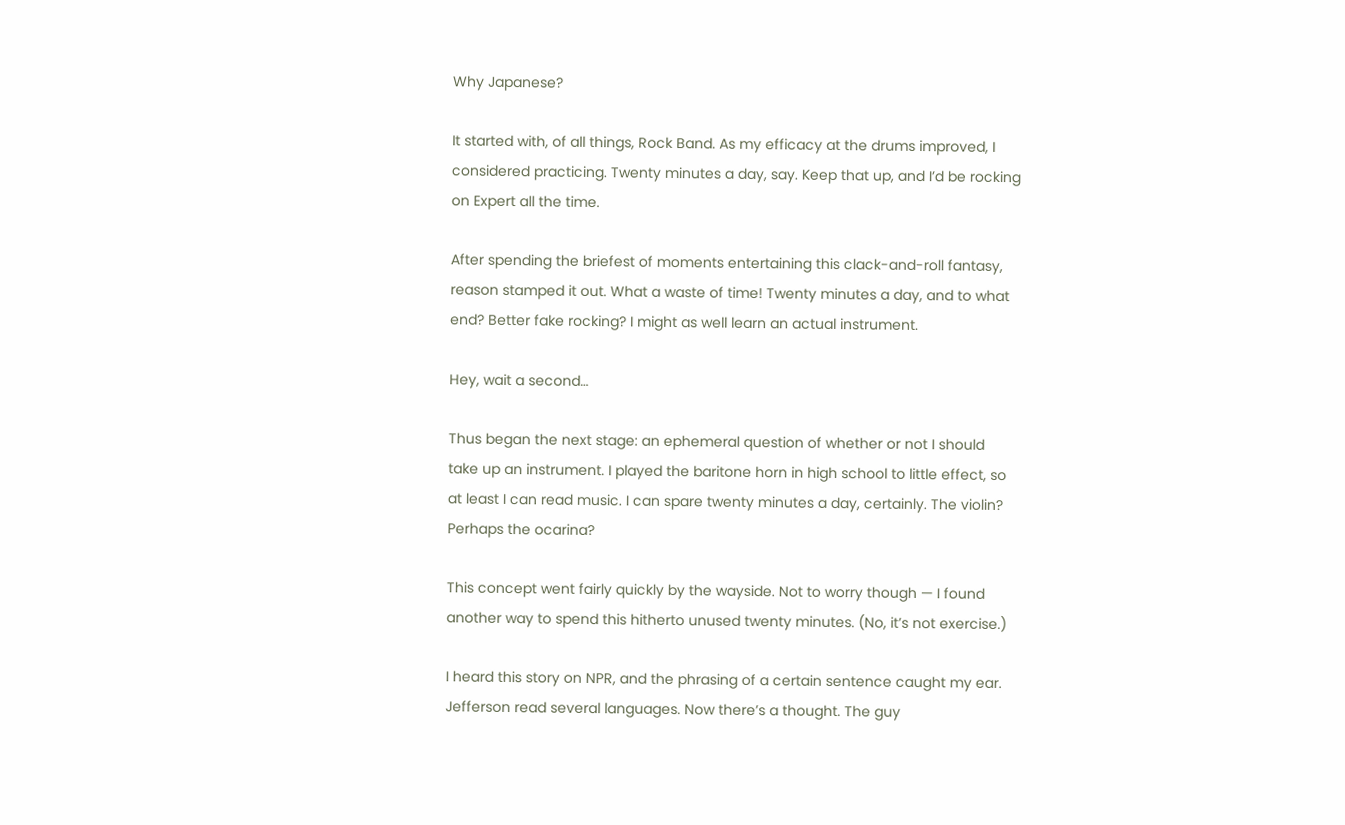Why Japanese?

It started with, of all things, Rock Band. As my efficacy at the drums improved, I considered practicing. Twenty minutes a day, say. Keep that up, and I’d be rocking on Expert all the time.

After spending the briefest of moments entertaining this clack-and-roll fantasy, reason stamped it out. What a waste of time! Twenty minutes a day, and to what end? Better fake rocking? I might as well learn an actual instrument.

Hey, wait a second…

Thus began the next stage: an ephemeral question of whether or not I should take up an instrument. I played the baritone horn in high school to little effect, so at least I can read music. I can spare twenty minutes a day, certainly. The violin? Perhaps the ocarina?

This concept went fairly quickly by the wayside. Not to worry though — I found another way to spend this hitherto unused twenty minutes. (No, it’s not exercise.)

I heard this story on NPR, and the phrasing of a certain sentence caught my ear. Jefferson read several languages. Now there’s a thought. The guy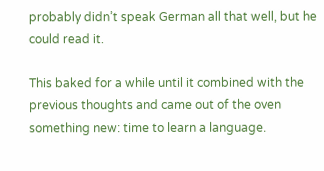probably didn’t speak German all that well, but he could read it.

This baked for a while until it combined with the previous thoughts and came out of the oven something new: time to learn a language.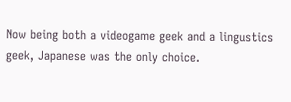Now being both a videogame geek and a lingustics geek, Japanese was the only choice.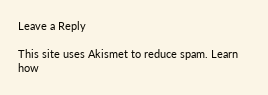Leave a Reply

This site uses Akismet to reduce spam. Learn how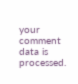your comment data is processed.